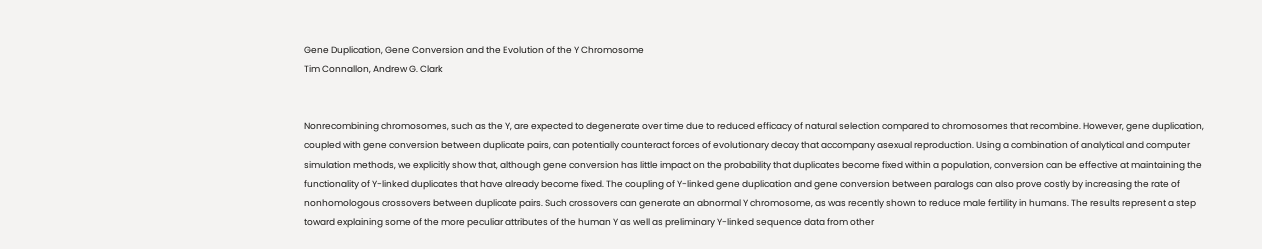Gene Duplication, Gene Conversion and the Evolution of the Y Chromosome
Tim Connallon, Andrew G. Clark


Nonrecombining chromosomes, such as the Y, are expected to degenerate over time due to reduced efficacy of natural selection compared to chromosomes that recombine. However, gene duplication, coupled with gene conversion between duplicate pairs, can potentially counteract forces of evolutionary decay that accompany asexual reproduction. Using a combination of analytical and computer simulation methods, we explicitly show that, although gene conversion has little impact on the probability that duplicates become fixed within a population, conversion can be effective at maintaining the functionality of Y-linked duplicates that have already become fixed. The coupling of Y-linked gene duplication and gene conversion between paralogs can also prove costly by increasing the rate of nonhomologous crossovers between duplicate pairs. Such crossovers can generate an abnormal Y chromosome, as was recently shown to reduce male fertility in humans. The results represent a step toward explaining some of the more peculiar attributes of the human Y as well as preliminary Y-linked sequence data from other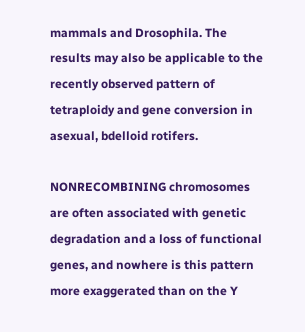mammals and Drosophila. The results may also be applicable to the recently observed pattern of tetraploidy and gene conversion in asexual, bdelloid rotifers.

NONRECOMBINING chromosomes are often associated with genetic degradation and a loss of functional genes, and nowhere is this pattern more exaggerated than on the Y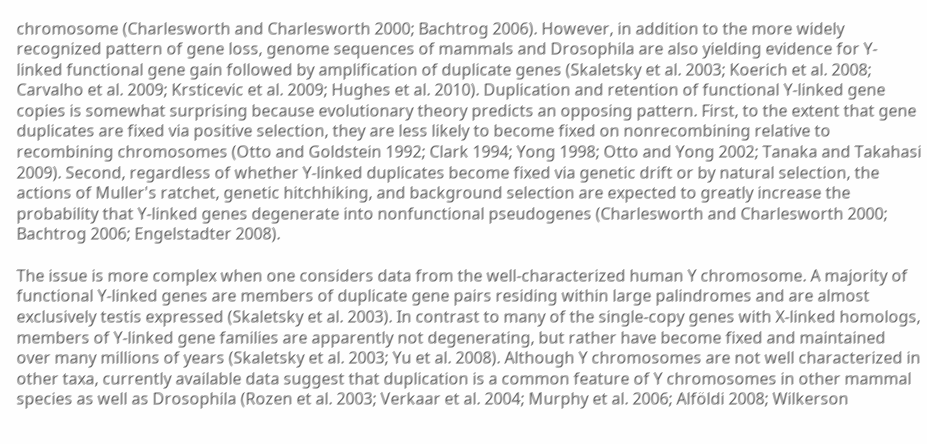chromosome (Charlesworth and Charlesworth 2000; Bachtrog 2006). However, in addition to the more widely recognized pattern of gene loss, genome sequences of mammals and Drosophila are also yielding evidence for Y-linked functional gene gain followed by amplification of duplicate genes (Skaletsky et al. 2003; Koerich et al. 2008; Carvalho et al. 2009; Krsticevic et al. 2009; Hughes et al. 2010). Duplication and retention of functional Y-linked gene copies is somewhat surprising because evolutionary theory predicts an opposing pattern. First, to the extent that gene duplicates are fixed via positive selection, they are less likely to become fixed on nonrecombining relative to recombining chromosomes (Otto and Goldstein 1992; Clark 1994; Yong 1998; Otto and Yong 2002; Tanaka and Takahasi 2009). Second, regardless of whether Y-linked duplicates become fixed via genetic drift or by natural selection, the actions of Muller's ratchet, genetic hitchhiking, and background selection are expected to greatly increase the probability that Y-linked genes degenerate into nonfunctional pseudogenes (Charlesworth and Charlesworth 2000; Bachtrog 2006; Engelstadter 2008).

The issue is more complex when one considers data from the well-characterized human Y chromosome. A majority of functional Y-linked genes are members of duplicate gene pairs residing within large palindromes and are almost exclusively testis expressed (Skaletsky et al. 2003). In contrast to many of the single-copy genes with X-linked homologs, members of Y-linked gene families are apparently not degenerating, but rather have become fixed and maintained over many millions of years (Skaletsky et al. 2003; Yu et al. 2008). Although Y chromosomes are not well characterized in other taxa, currently available data suggest that duplication is a common feature of Y chromosomes in other mammal species as well as Drosophila (Rozen et al. 2003; Verkaar et al. 2004; Murphy et al. 2006; Alföldi 2008; Wilkerson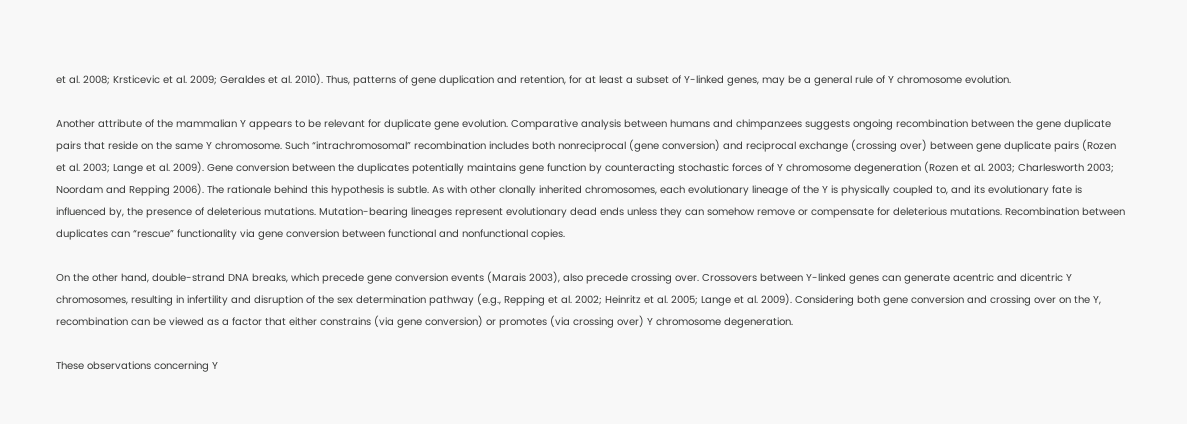et al. 2008; Krsticevic et al. 2009; Geraldes et al. 2010). Thus, patterns of gene duplication and retention, for at least a subset of Y-linked genes, may be a general rule of Y chromosome evolution.

Another attribute of the mammalian Y appears to be relevant for duplicate gene evolution. Comparative analysis between humans and chimpanzees suggests ongoing recombination between the gene duplicate pairs that reside on the same Y chromosome. Such “intrachromosomal” recombination includes both nonreciprocal (gene conversion) and reciprocal exchange (crossing over) between gene duplicate pairs (Rozen et al. 2003; Lange et al. 2009). Gene conversion between the duplicates potentially maintains gene function by counteracting stochastic forces of Y chromosome degeneration (Rozen et al. 2003; Charlesworth 2003; Noordam and Repping 2006). The rationale behind this hypothesis is subtle. As with other clonally inherited chromosomes, each evolutionary lineage of the Y is physically coupled to, and its evolutionary fate is influenced by, the presence of deleterious mutations. Mutation-bearing lineages represent evolutionary dead ends unless they can somehow remove or compensate for deleterious mutations. Recombination between duplicates can “rescue” functionality via gene conversion between functional and nonfunctional copies.

On the other hand, double-strand DNA breaks, which precede gene conversion events (Marais 2003), also precede crossing over. Crossovers between Y-linked genes can generate acentric and dicentric Y chromosomes, resulting in infertility and disruption of the sex determination pathway (e.g., Repping et al. 2002; Heinritz et al. 2005; Lange et al. 2009). Considering both gene conversion and crossing over on the Y, recombination can be viewed as a factor that either constrains (via gene conversion) or promotes (via crossing over) Y chromosome degeneration.

These observations concerning Y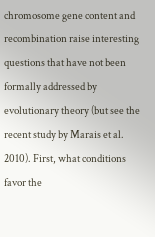chromosome gene content and recombination raise interesting questions that have not been formally addressed by evolutionary theory (but see the recent study by Marais et al. 2010). First, what conditions favor the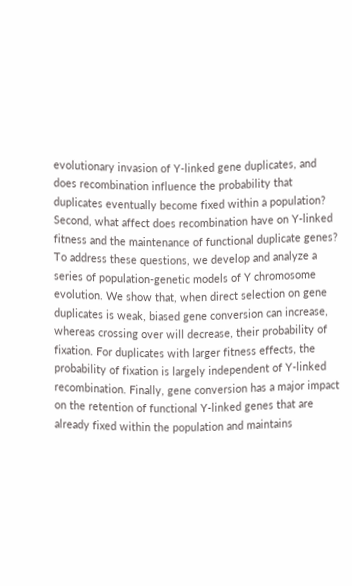evolutionary invasion of Y-linked gene duplicates, and does recombination influence the probability that duplicates eventually become fixed within a population? Second, what affect does recombination have on Y-linked fitness and the maintenance of functional duplicate genes? To address these questions, we develop and analyze a series of population-genetic models of Y chromosome evolution. We show that, when direct selection on gene duplicates is weak, biased gene conversion can increase, whereas crossing over will decrease, their probability of fixation. For duplicates with larger fitness effects, the probability of fixation is largely independent of Y-linked recombination. Finally, gene conversion has a major impact on the retention of functional Y-linked genes that are already fixed within the population and maintains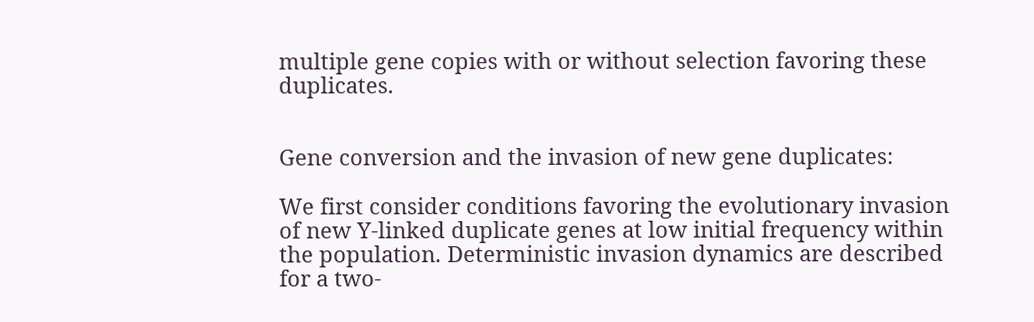multiple gene copies with or without selection favoring these duplicates.


Gene conversion and the invasion of new gene duplicates:

We first consider conditions favoring the evolutionary invasion of new Y-linked duplicate genes at low initial frequency within the population. Deterministic invasion dynamics are described for a two-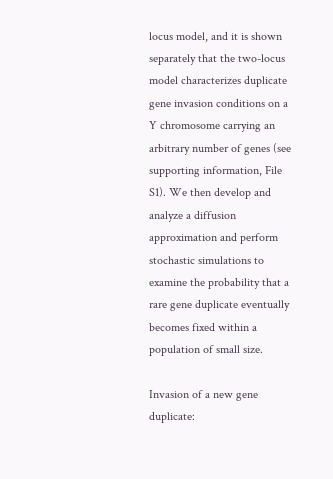locus model, and it is shown separately that the two-locus model characterizes duplicate gene invasion conditions on a Y chromosome carrying an arbitrary number of genes (see supporting information, File S1). We then develop and analyze a diffusion approximation and perform stochastic simulations to examine the probability that a rare gene duplicate eventually becomes fixed within a population of small size.

Invasion of a new gene duplicate: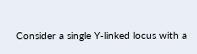Consider a single Y-linked locus with a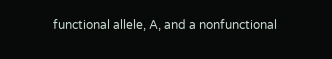functional allele, A, and a nonfunctional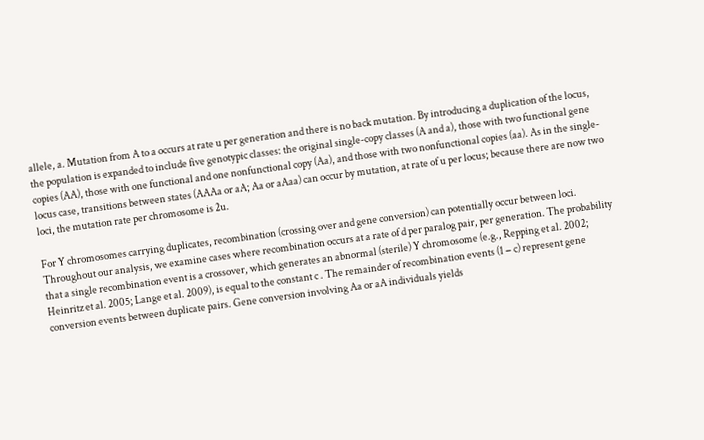allele, a. Mutation from A to a occurs at rate u per generation and there is no back mutation. By introducing a duplication of the locus, the population is expanded to include five genotypic classes: the original single-copy classes (A and a), those with two functional gene copies (AA), those with one functional and one nonfunctional copy (Aa), and those with two nonfunctional copies (aa). As in the single-locus case, transitions between states (AAAa or aA; Aa or aAaa) can occur by mutation, at rate of u per locus; because there are now two loci, the mutation rate per chromosome is 2u.

For Y chromosomes carrying duplicates, recombination (crossing over and gene conversion) can potentially occur between loci. Throughout our analysis, we examine cases where recombination occurs at a rate of d per paralog pair, per generation. The probability that a single recombination event is a crossover, which generates an abnormal (sterile) Y chromosome (e.g., Repping et al. 2002; Heinritz et al. 2005; Lange et al. 2009), is equal to the constant c . The remainder of recombination events (1 − c) represent gene conversion events between duplicate pairs. Gene conversion involving Aa or aA individuals yields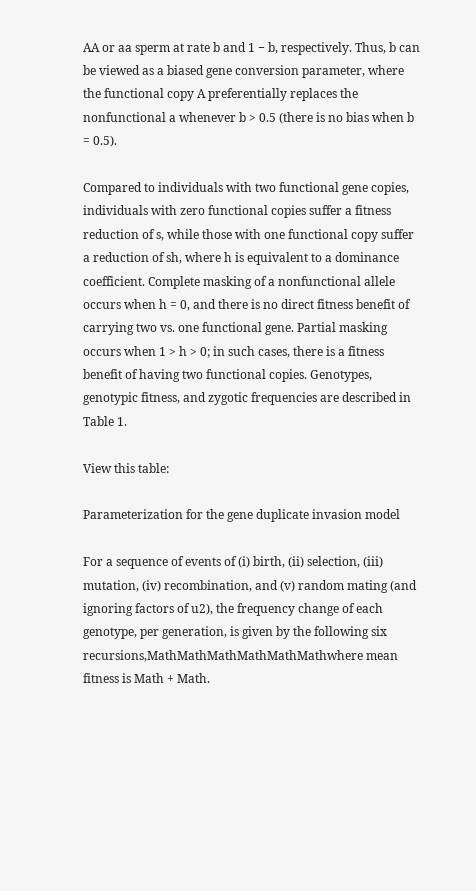AA or aa sperm at rate b and 1 − b, respectively. Thus, b can be viewed as a biased gene conversion parameter, where the functional copy A preferentially replaces the nonfunctional a whenever b > 0.5 (there is no bias when b = 0.5).

Compared to individuals with two functional gene copies, individuals with zero functional copies suffer a fitness reduction of s, while those with one functional copy suffer a reduction of sh, where h is equivalent to a dominance coefficient. Complete masking of a nonfunctional allele occurs when h = 0, and there is no direct fitness benefit of carrying two vs. one functional gene. Partial masking occurs when 1 > h > 0; in such cases, there is a fitness benefit of having two functional copies. Genotypes, genotypic fitness, and zygotic frequencies are described in Table 1.

View this table:

Parameterization for the gene duplicate invasion model

For a sequence of events of (i) birth, (ii) selection, (iii) mutation, (iv) recombination, and (v) random mating (and ignoring factors of u2), the frequency change of each genotype, per generation, is given by the following six recursions,MathMathMathMathMathMathwhere mean fitness is Math + Math.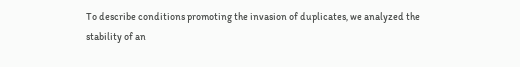To describe conditions promoting the invasion of duplicates, we analyzed the stability of an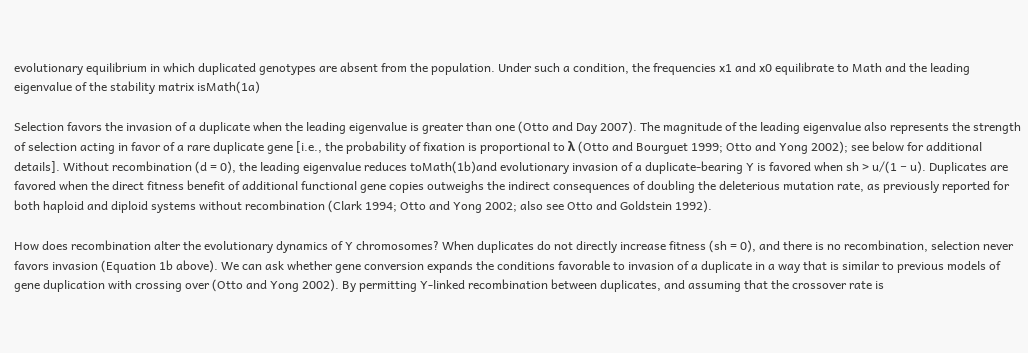evolutionary equilibrium in which duplicated genotypes are absent from the population. Under such a condition, the frequencies x1 and x0 equilibrate to Math and the leading eigenvalue of the stability matrix isMath(1a)

Selection favors the invasion of a duplicate when the leading eigenvalue is greater than one (Otto and Day 2007). The magnitude of the leading eigenvalue also represents the strength of selection acting in favor of a rare duplicate gene [i.e., the probability of fixation is proportional to λ (Otto and Bourguet 1999; Otto and Yong 2002); see below for additional details]. Without recombination (d = 0), the leading eigenvalue reduces toMath(1b)and evolutionary invasion of a duplicate-bearing Y is favored when sh > u/(1 − u). Duplicates are favored when the direct fitness benefit of additional functional gene copies outweighs the indirect consequences of doubling the deleterious mutation rate, as previously reported for both haploid and diploid systems without recombination (Clark 1994; Otto and Yong 2002; also see Otto and Goldstein 1992).

How does recombination alter the evolutionary dynamics of Y chromosomes? When duplicates do not directly increase fitness (sh = 0), and there is no recombination, selection never favors invasion (Equation 1b above). We can ask whether gene conversion expands the conditions favorable to invasion of a duplicate in a way that is similar to previous models of gene duplication with crossing over (Otto and Yong 2002). By permitting Y-linked recombination between duplicates, and assuming that the crossover rate is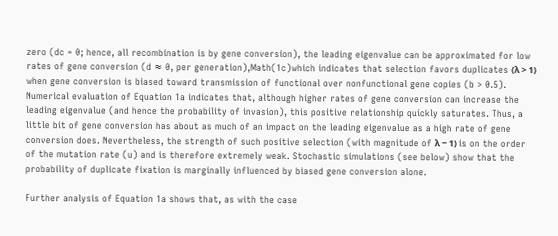zero (dc = 0; hence, all recombination is by gene conversion), the leading eigenvalue can be approximated for low rates of gene conversion (d ≈ 0, per generation),Math(1c)which indicates that selection favors duplicates (λ > 1) when gene conversion is biased toward transmission of functional over nonfunctional gene copies (b > 0.5). Numerical evaluation of Equation 1a indicates that, although higher rates of gene conversion can increase the leading eigenvalue (and hence the probability of invasion), this positive relationship quickly saturates. Thus, a little bit of gene conversion has about as much of an impact on the leading eigenvalue as a high rate of gene conversion does. Nevertheless, the strength of such positive selection (with magnitude of λ − 1) is on the order of the mutation rate (u) and is therefore extremely weak. Stochastic simulations (see below) show that the probability of duplicate fixation is marginally influenced by biased gene conversion alone.

Further analysis of Equation 1a shows that, as with the case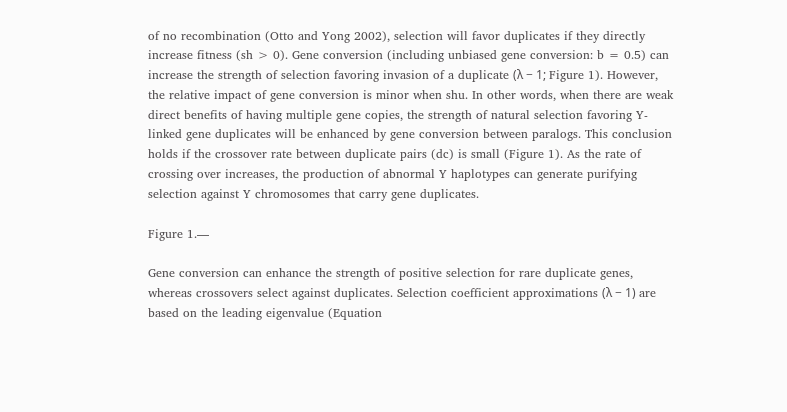of no recombination (Otto and Yong 2002), selection will favor duplicates if they directly increase fitness (sh > 0). Gene conversion (including unbiased gene conversion: b = 0.5) can increase the strength of selection favoring invasion of a duplicate (λ − 1; Figure 1). However, the relative impact of gene conversion is minor when shu. In other words, when there are weak direct benefits of having multiple gene copies, the strength of natural selection favoring Y-linked gene duplicates will be enhanced by gene conversion between paralogs. This conclusion holds if the crossover rate between duplicate pairs (dc) is small (Figure 1). As the rate of crossing over increases, the production of abnormal Y haplotypes can generate purifying selection against Y chromosomes that carry gene duplicates.

Figure 1.—

Gene conversion can enhance the strength of positive selection for rare duplicate genes, whereas crossovers select against duplicates. Selection coefficient approximations (λ − 1) are based on the leading eigenvalue (Equation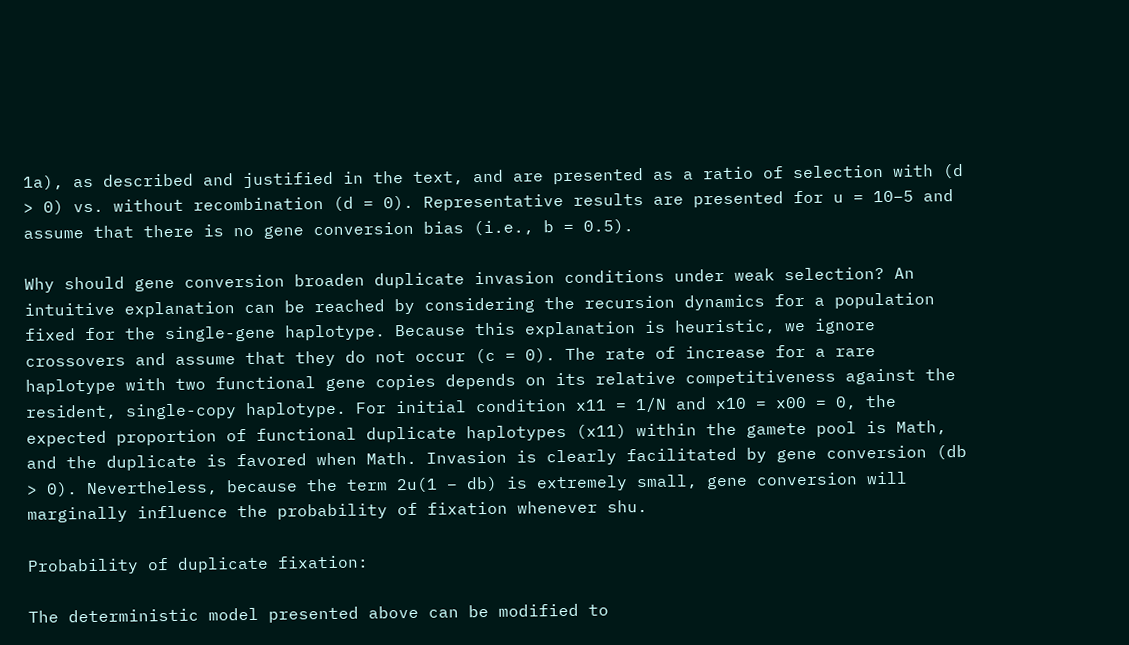1a), as described and justified in the text, and are presented as a ratio of selection with (d > 0) vs. without recombination (d = 0). Representative results are presented for u = 10−5 and assume that there is no gene conversion bias (i.e., b = 0.5).

Why should gene conversion broaden duplicate invasion conditions under weak selection? An intuitive explanation can be reached by considering the recursion dynamics for a population fixed for the single-gene haplotype. Because this explanation is heuristic, we ignore crossovers and assume that they do not occur (c = 0). The rate of increase for a rare haplotype with two functional gene copies depends on its relative competitiveness against the resident, single-copy haplotype. For initial condition x11 = 1/N and x10 = x00 = 0, the expected proportion of functional duplicate haplotypes (x11) within the gamete pool is Math, and the duplicate is favored when Math. Invasion is clearly facilitated by gene conversion (db > 0). Nevertheless, because the term 2u(1 − db) is extremely small, gene conversion will marginally influence the probability of fixation whenever shu.

Probability of duplicate fixation:

The deterministic model presented above can be modified to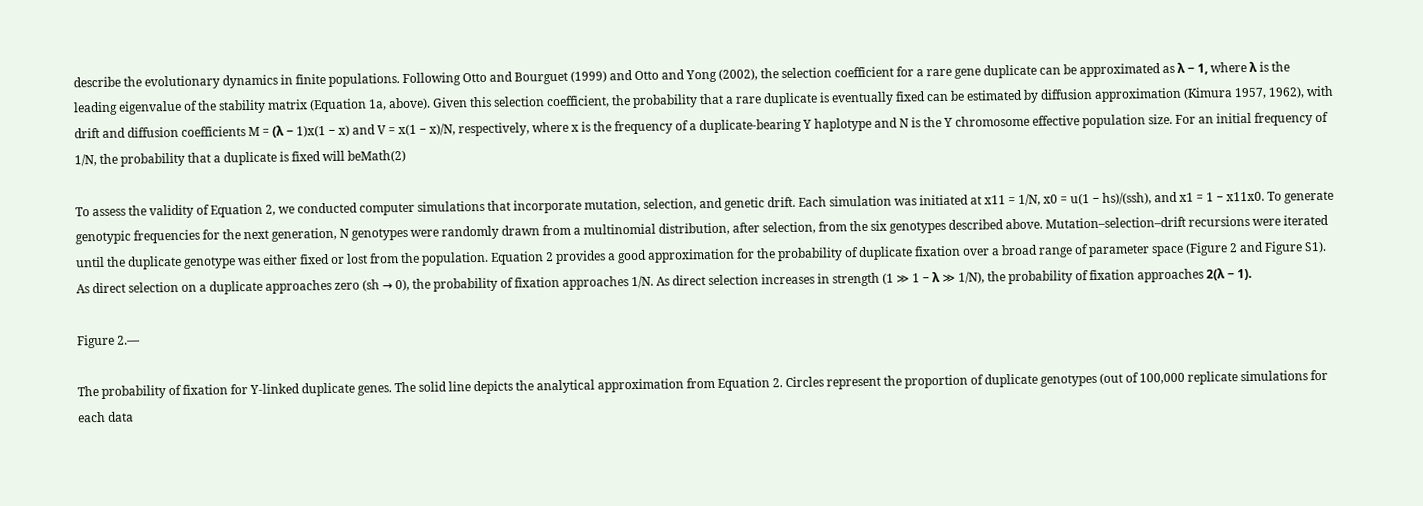describe the evolutionary dynamics in finite populations. Following Otto and Bourguet (1999) and Otto and Yong (2002), the selection coefficient for a rare gene duplicate can be approximated as λ − 1, where λ is the leading eigenvalue of the stability matrix (Equation 1a, above). Given this selection coefficient, the probability that a rare duplicate is eventually fixed can be estimated by diffusion approximation (Kimura 1957, 1962), with drift and diffusion coefficients M = (λ − 1)x(1 − x) and V = x(1 − x)/N, respectively, where x is the frequency of a duplicate-bearing Y haplotype and N is the Y chromosome effective population size. For an initial frequency of 1/N, the probability that a duplicate is fixed will beMath(2)

To assess the validity of Equation 2, we conducted computer simulations that incorporate mutation, selection, and genetic drift. Each simulation was initiated at x11 = 1/N, x0 = u(1 − hs)/(ssh), and x1 = 1 − x11x0. To generate genotypic frequencies for the next generation, N genotypes were randomly drawn from a multinomial distribution, after selection, from the six genotypes described above. Mutation–selection–drift recursions were iterated until the duplicate genotype was either fixed or lost from the population. Equation 2 provides a good approximation for the probability of duplicate fixation over a broad range of parameter space (Figure 2 and Figure S1). As direct selection on a duplicate approaches zero (sh → 0), the probability of fixation approaches 1/N. As direct selection increases in strength (1 ≫ 1 − λ ≫ 1/N), the probability of fixation approaches 2(λ − 1).

Figure 2.—

The probability of fixation for Y-linked duplicate genes. The solid line depicts the analytical approximation from Equation 2. Circles represent the proportion of duplicate genotypes (out of 100,000 replicate simulations for each data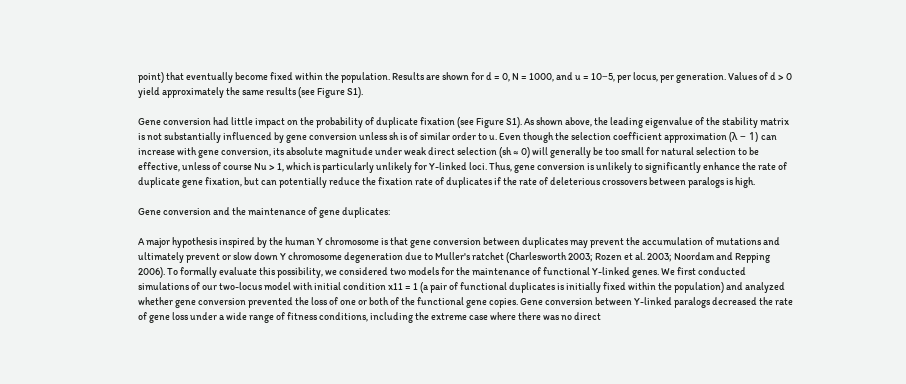point) that eventually become fixed within the population. Results are shown for d = 0, N = 1000, and u = 10−5, per locus, per generation. Values of d > 0 yield approximately the same results (see Figure S1).

Gene conversion had little impact on the probability of duplicate fixation (see Figure S1). As shown above, the leading eigenvalue of the stability matrix is not substantially influenced by gene conversion unless sh is of similar order to u. Even though the selection coefficient approximation (λ − 1) can increase with gene conversion, its absolute magnitude under weak direct selection (sh ≈ 0) will generally be too small for natural selection to be effective, unless of course Nu > 1, which is particularly unlikely for Y-linked loci. Thus, gene conversion is unlikely to significantly enhance the rate of duplicate gene fixation, but can potentially reduce the fixation rate of duplicates if the rate of deleterious crossovers between paralogs is high.

Gene conversion and the maintenance of gene duplicates:

A major hypothesis inspired by the human Y chromosome is that gene conversion between duplicates may prevent the accumulation of mutations and ultimately prevent or slow down Y chromosome degeneration due to Muller's ratchet (Charlesworth 2003; Rozen et al. 2003; Noordam and Repping 2006). To formally evaluate this possibility, we considered two models for the maintenance of functional Y-linked genes. We first conducted simulations of our two-locus model with initial condition x11 = 1 (a pair of functional duplicates is initially fixed within the population) and analyzed whether gene conversion prevented the loss of one or both of the functional gene copies. Gene conversion between Y-linked paralogs decreased the rate of gene loss under a wide range of fitness conditions, including the extreme case where there was no direct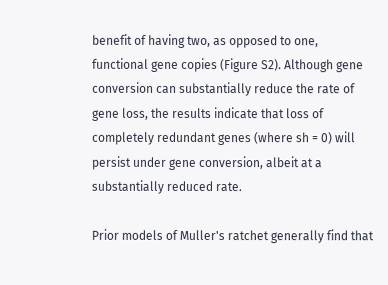benefit of having two, as opposed to one, functional gene copies (Figure S2). Although gene conversion can substantially reduce the rate of gene loss, the results indicate that loss of completely redundant genes (where sh = 0) will persist under gene conversion, albeit at a substantially reduced rate.

Prior models of Muller's ratchet generally find that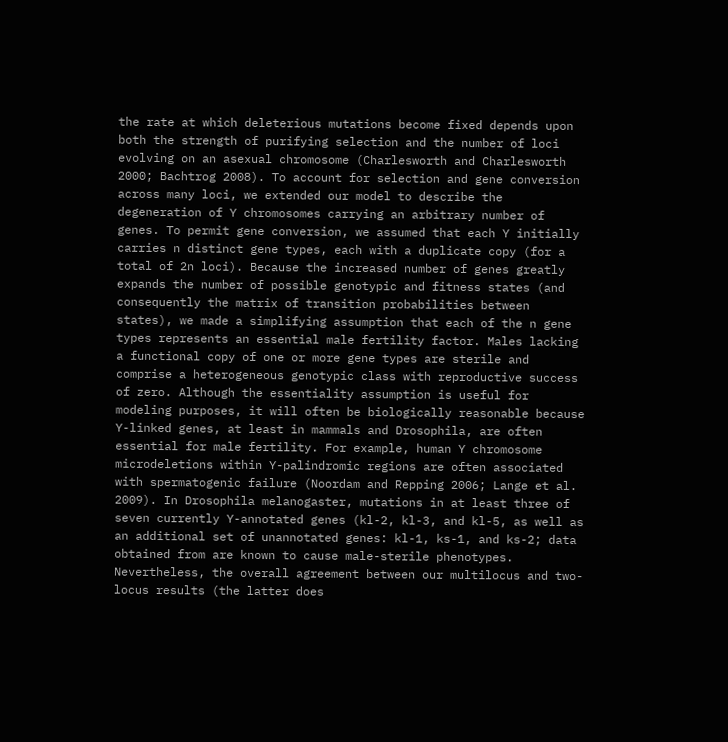the rate at which deleterious mutations become fixed depends upon both the strength of purifying selection and the number of loci evolving on an asexual chromosome (Charlesworth and Charlesworth 2000; Bachtrog 2008). To account for selection and gene conversion across many loci, we extended our model to describe the degeneration of Y chromosomes carrying an arbitrary number of genes. To permit gene conversion, we assumed that each Y initially carries n distinct gene types, each with a duplicate copy (for a total of 2n loci). Because the increased number of genes greatly expands the number of possible genotypic and fitness states (and consequently the matrix of transition probabilities between states), we made a simplifying assumption that each of the n gene types represents an essential male fertility factor. Males lacking a functional copy of one or more gene types are sterile and comprise a heterogeneous genotypic class with reproductive success of zero. Although the essentiality assumption is useful for modeling purposes, it will often be biologically reasonable because Y-linked genes, at least in mammals and Drosophila, are often essential for male fertility. For example, human Y chromosome microdeletions within Y-palindromic regions are often associated with spermatogenic failure (Noordam and Repping 2006; Lange et al. 2009). In Drosophila melanogaster, mutations in at least three of seven currently Y-annotated genes (kl-2, kl-3, and kl-5, as well as an additional set of unannotated genes: kl-1, ks-1, and ks-2; data obtained from are known to cause male-sterile phenotypes. Nevertheless, the overall agreement between our multilocus and two-locus results (the latter does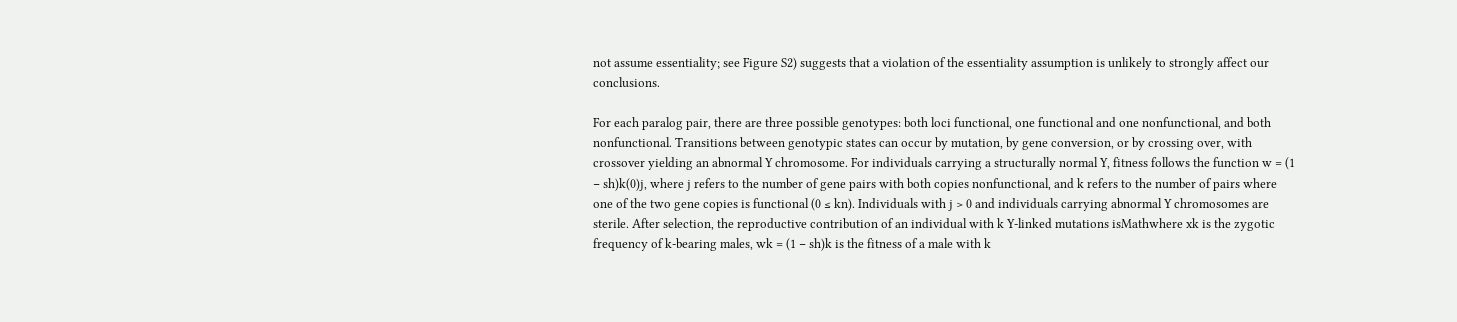not assume essentiality; see Figure S2) suggests that a violation of the essentiality assumption is unlikely to strongly affect our conclusions.

For each paralog pair, there are three possible genotypes: both loci functional, one functional and one nonfunctional, and both nonfunctional. Transitions between genotypic states can occur by mutation, by gene conversion, or by crossing over, with crossover yielding an abnormal Y chromosome. For individuals carrying a structurally normal Y, fitness follows the function w = (1 − sh)k(0)j, where j refers to the number of gene pairs with both copies nonfunctional, and k refers to the number of pairs where one of the two gene copies is functional (0 ≤ kn). Individuals with j > 0 and individuals carrying abnormal Y chromosomes are sterile. After selection, the reproductive contribution of an individual with k Y-linked mutations isMathwhere xk is the zygotic frequency of k-bearing males, wk = (1 − sh)k is the fitness of a male with k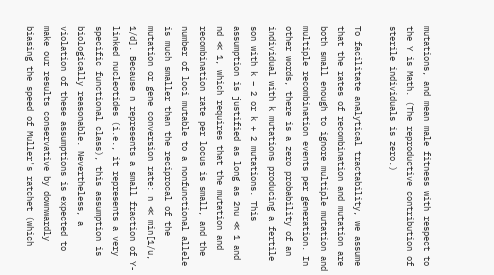mutations, and mean male fitness with respect to the Y is Math. (The reproductive contribution of sterile individuals is zero.)

To facilitate analytical tractability, we assume that the rates of recombination and mutation are both small enough to ignore multiple mutation and multiple recombination events per generation. In other words, there is a zero probability of an individual with k mutations producing a fertile son with k − 2 or k + 2 mutations. This assumption is justified as long as 2nu ≪ 1 and nd ≪ 1, which requires that the mutation and recombination rate per locus is small, and the number of loci mutable to a nonfunctional allele is much smaller than the reciprocal of the mutation or gene conversion rate: n ≪ min[1/u, 1/d]. Because n represents a small fraction of Y-linked nucleotides (i.e., it represents a very specific functional class), this assumption is biologically reasonable. Nevertheless, a violation of these assumptions is expected to make our results conservative by downwardly biasing the speed of Muller's ratchet (which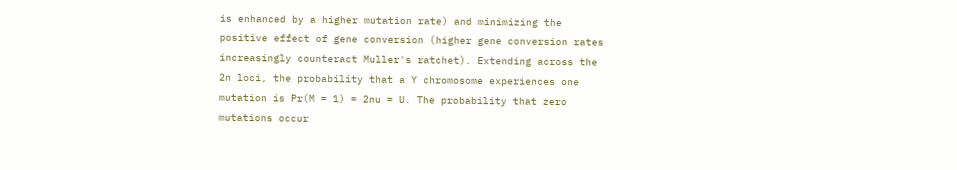is enhanced by a higher mutation rate) and minimizing the positive effect of gene conversion (higher gene conversion rates increasingly counteract Muller's ratchet). Extending across the 2n loci, the probability that a Y chromosome experiences one mutation is Pr(M = 1) = 2nu = U. The probability that zero mutations occur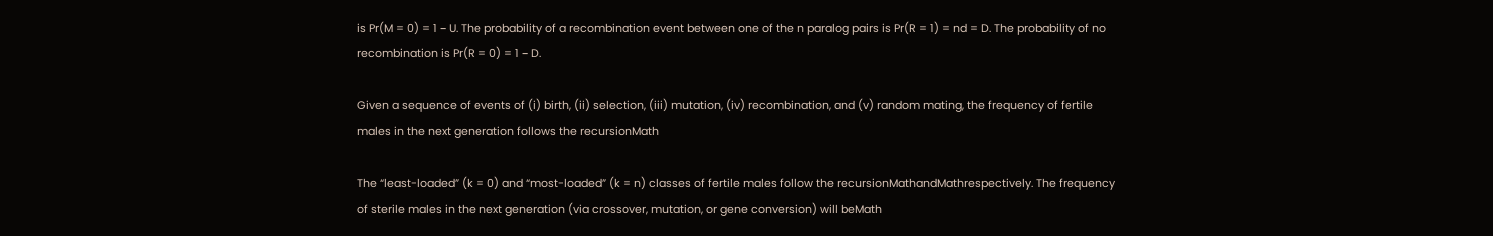is Pr(M = 0) = 1 − U. The probability of a recombination event between one of the n paralog pairs is Pr(R = 1) = nd = D. The probability of no recombination is Pr(R = 0) = 1 − D.

Given a sequence of events of (i) birth, (ii) selection, (iii) mutation, (iv) recombination, and (v) random mating, the frequency of fertile males in the next generation follows the recursionMath

The “least-loaded” (k = 0) and “most-loaded” (k = n) classes of fertile males follow the recursionMathandMathrespectively. The frequency of sterile males in the next generation (via crossover, mutation, or gene conversion) will beMath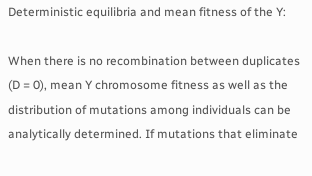Deterministic equilibria and mean fitness of the Y:

When there is no recombination between duplicates (D = 0), mean Y chromosome fitness as well as the distribution of mutations among individuals can be analytically determined. If mutations that eliminate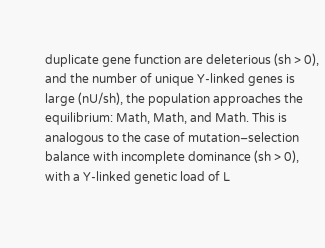duplicate gene function are deleterious (sh > 0), and the number of unique Y-linked genes is large (nU/sh), the population approaches the equilibrium: Math, Math, and Math. This is analogous to the case of mutation–selection balance with incomplete dominance (sh > 0), with a Y-linked genetic load of L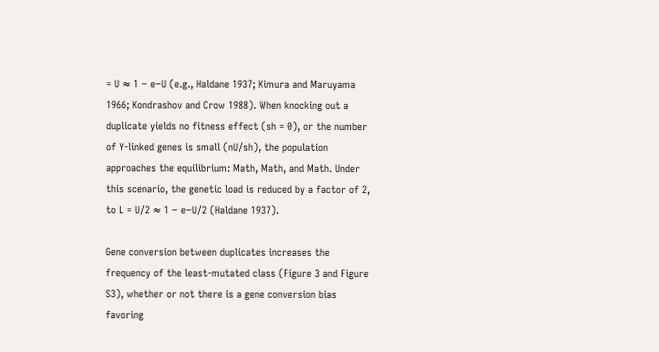= U ≈ 1 − e−U (e.g., Haldane 1937; Kimura and Maruyama 1966; Kondrashov and Crow 1988). When knocking out a duplicate yields no fitness effect (sh = 0), or the number of Y-linked genes is small (nU/sh), the population approaches the equilibrium: Math, Math, and Math. Under this scenario, the genetic load is reduced by a factor of 2, to L = U/2 ≈ 1 − e−U/2 (Haldane 1937).

Gene conversion between duplicates increases the frequency of the least-mutated class (Figure 3 and Figure S3), whether or not there is a gene conversion bias favoring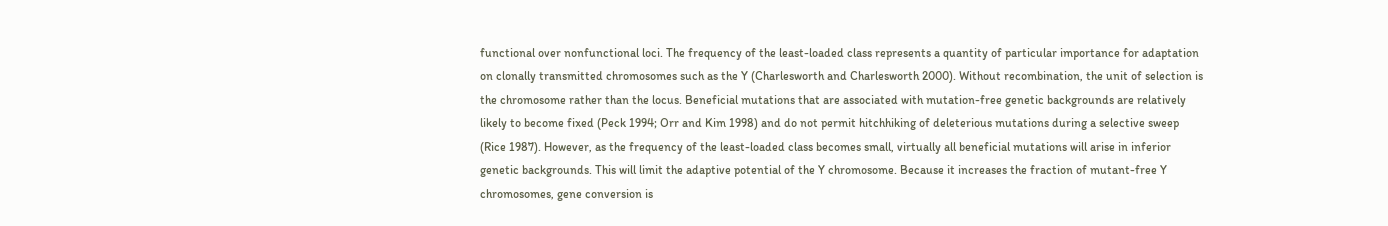functional over nonfunctional loci. The frequency of the least-loaded class represents a quantity of particular importance for adaptation on clonally transmitted chromosomes such as the Y (Charlesworth and Charlesworth 2000). Without recombination, the unit of selection is the chromosome rather than the locus. Beneficial mutations that are associated with mutation-free genetic backgrounds are relatively likely to become fixed (Peck 1994; Orr and Kim 1998) and do not permit hitchhiking of deleterious mutations during a selective sweep (Rice 1987). However, as the frequency of the least-loaded class becomes small, virtually all beneficial mutations will arise in inferior genetic backgrounds. This will limit the adaptive potential of the Y chromosome. Because it increases the fraction of mutant-free Y chromosomes, gene conversion is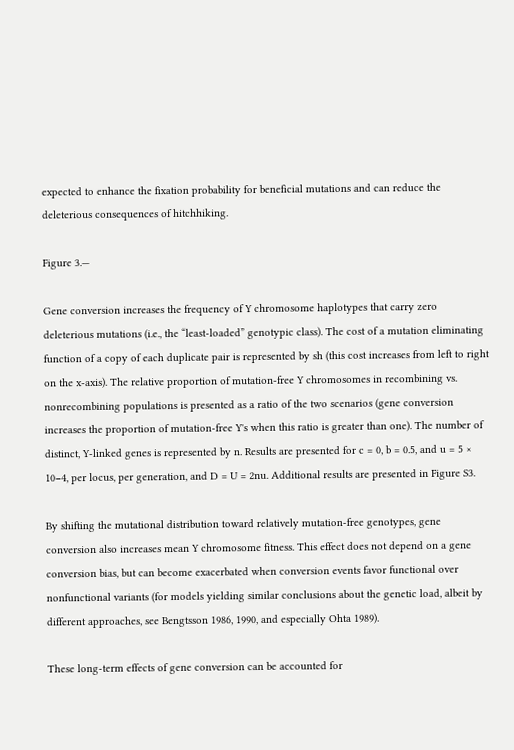expected to enhance the fixation probability for beneficial mutations and can reduce the deleterious consequences of hitchhiking.

Figure 3.—

Gene conversion increases the frequency of Y chromosome haplotypes that carry zero deleterious mutations (i.e., the “least-loaded” genotypic class). The cost of a mutation eliminating function of a copy of each duplicate pair is represented by sh (this cost increases from left to right on the x-axis). The relative proportion of mutation-free Y chromosomes in recombining vs. nonrecombining populations is presented as a ratio of the two scenarios (gene conversion increases the proportion of mutation-free Y's when this ratio is greater than one). The number of distinct, Y-linked genes is represented by n. Results are presented for c = 0, b = 0.5, and u = 5 × 10−4, per locus, per generation, and D = U = 2nu. Additional results are presented in Figure S3.

By shifting the mutational distribution toward relatively mutation-free genotypes, gene conversion also increases mean Y chromosome fitness. This effect does not depend on a gene conversion bias, but can become exacerbated when conversion events favor functional over nonfunctional variants (for models yielding similar conclusions about the genetic load, albeit by different approaches, see Bengtsson 1986, 1990, and especially Ohta 1989).

These long-term effects of gene conversion can be accounted for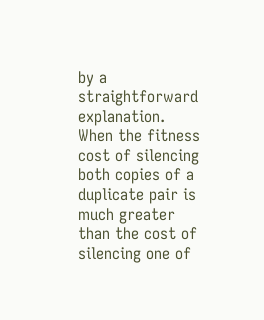by a straightforward explanation. When the fitness cost of silencing both copies of a duplicate pair is much greater than the cost of silencing one of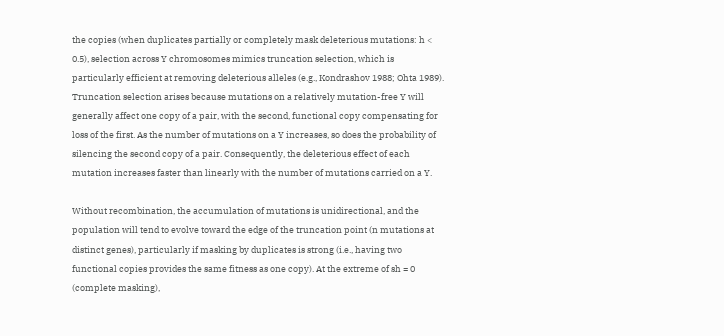the copies (when duplicates partially or completely mask deleterious mutations: h < 0.5), selection across Y chromosomes mimics truncation selection, which is particularly efficient at removing deleterious alleles (e.g., Kondrashov 1988; Ohta 1989). Truncation selection arises because mutations on a relatively mutation-free Y will generally affect one copy of a pair, with the second, functional copy compensating for loss of the first. As the number of mutations on a Y increases, so does the probability of silencing the second copy of a pair. Consequently, the deleterious effect of each mutation increases faster than linearly with the number of mutations carried on a Y.

Without recombination, the accumulation of mutations is unidirectional, and the population will tend to evolve toward the edge of the truncation point (n mutations at distinct genes), particularly if masking by duplicates is strong (i.e., having two functional copies provides the same fitness as one copy). At the extreme of sh = 0 (complete masking),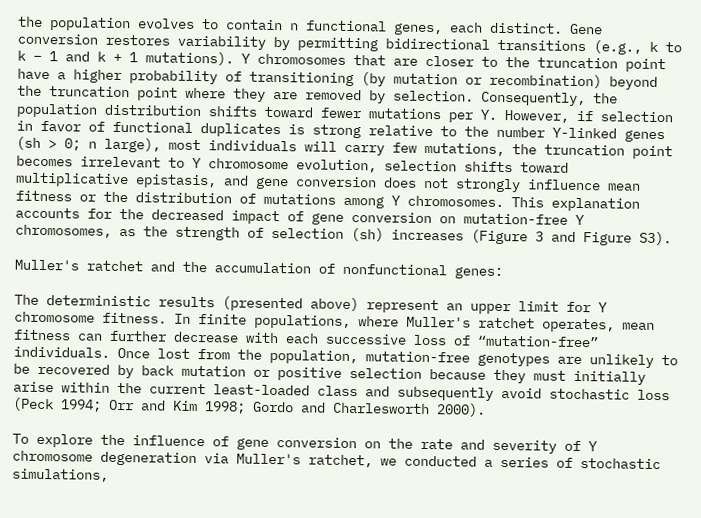the population evolves to contain n functional genes, each distinct. Gene conversion restores variability by permitting bidirectional transitions (e.g., k to k − 1 and k + 1 mutations). Y chromosomes that are closer to the truncation point have a higher probability of transitioning (by mutation or recombination) beyond the truncation point where they are removed by selection. Consequently, the population distribution shifts toward fewer mutations per Y. However, if selection in favor of functional duplicates is strong relative to the number Y-linked genes (sh > 0; n large), most individuals will carry few mutations, the truncation point becomes irrelevant to Y chromosome evolution, selection shifts toward multiplicative epistasis, and gene conversion does not strongly influence mean fitness or the distribution of mutations among Y chromosomes. This explanation accounts for the decreased impact of gene conversion on mutation-free Y chromosomes, as the strength of selection (sh) increases (Figure 3 and Figure S3).

Muller's ratchet and the accumulation of nonfunctional genes:

The deterministic results (presented above) represent an upper limit for Y chromosome fitness. In finite populations, where Muller's ratchet operates, mean fitness can further decrease with each successive loss of “mutation-free” individuals. Once lost from the population, mutation-free genotypes are unlikely to be recovered by back mutation or positive selection because they must initially arise within the current least-loaded class and subsequently avoid stochastic loss (Peck 1994; Orr and Kim 1998; Gordo and Charlesworth 2000).

To explore the influence of gene conversion on the rate and severity of Y chromosome degeneration via Muller's ratchet, we conducted a series of stochastic simulations,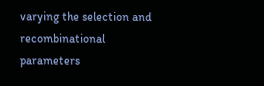varying the selection and recombinational parameters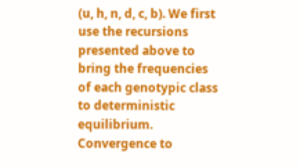(u, h, n, d, c, b). We first use the recursions presented above to bring the frequencies of each genotypic class to deterministic equilibrium. Convergence to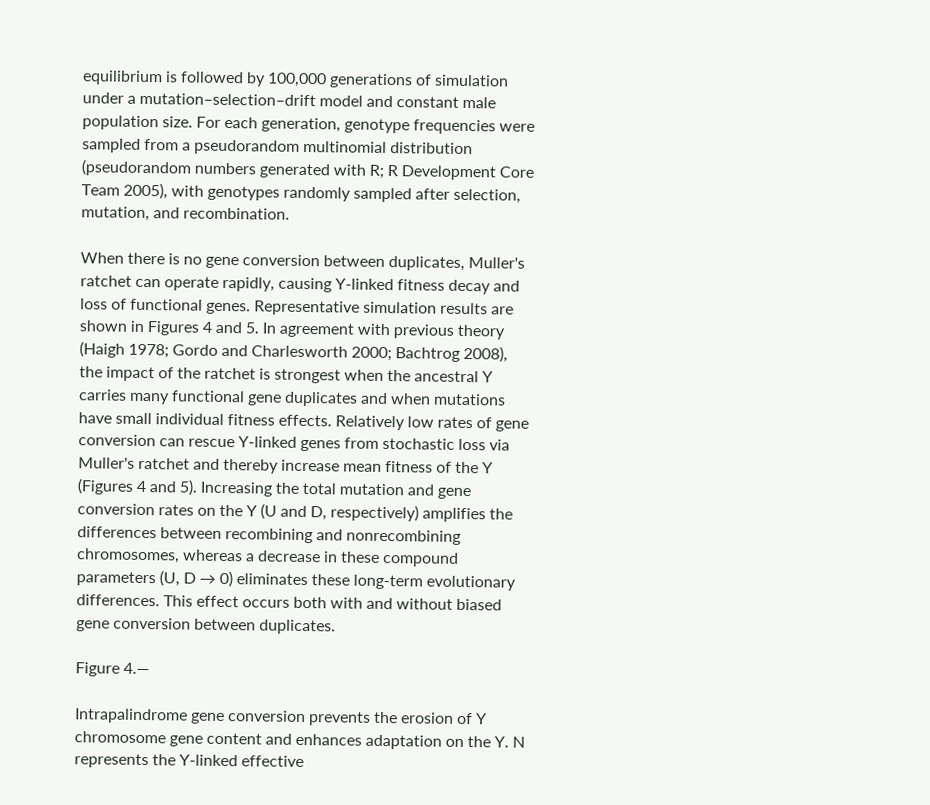equilibrium is followed by 100,000 generations of simulation under a mutation–selection–drift model and constant male population size. For each generation, genotype frequencies were sampled from a pseudorandom multinomial distribution (pseudorandom numbers generated with R; R Development Core Team 2005), with genotypes randomly sampled after selection, mutation, and recombination.

When there is no gene conversion between duplicates, Muller's ratchet can operate rapidly, causing Y-linked fitness decay and loss of functional genes. Representative simulation results are shown in Figures 4 and 5. In agreement with previous theory (Haigh 1978; Gordo and Charlesworth 2000; Bachtrog 2008), the impact of the ratchet is strongest when the ancestral Y carries many functional gene duplicates and when mutations have small individual fitness effects. Relatively low rates of gene conversion can rescue Y-linked genes from stochastic loss via Muller's ratchet and thereby increase mean fitness of the Y (Figures 4 and 5). Increasing the total mutation and gene conversion rates on the Y (U and D, respectively) amplifies the differences between recombining and nonrecombining chromosomes, whereas a decrease in these compound parameters (U, D → 0) eliminates these long-term evolutionary differences. This effect occurs both with and without biased gene conversion between duplicates.

Figure 4.—

Intrapalindrome gene conversion prevents the erosion of Y chromosome gene content and enhances adaptation on the Y. N represents the Y-linked effective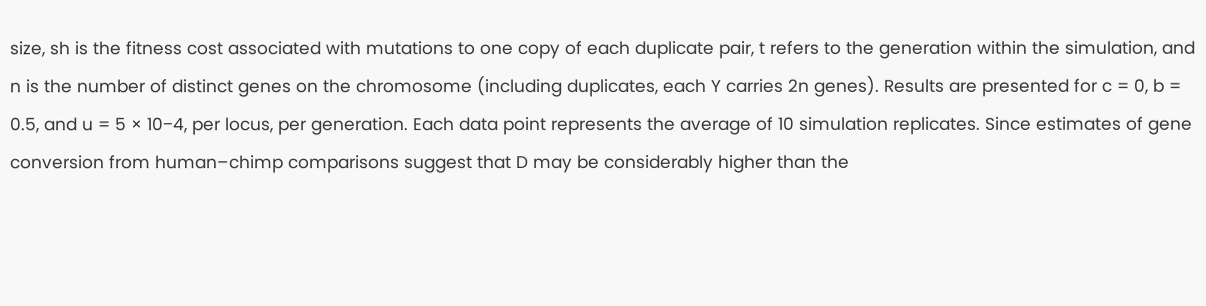size, sh is the fitness cost associated with mutations to one copy of each duplicate pair, t refers to the generation within the simulation, and n is the number of distinct genes on the chromosome (including duplicates, each Y carries 2n genes). Results are presented for c = 0, b = 0.5, and u = 5 × 10−4, per locus, per generation. Each data point represents the average of 10 simulation replicates. Since estimates of gene conversion from human–chimp comparisons suggest that D may be considerably higher than the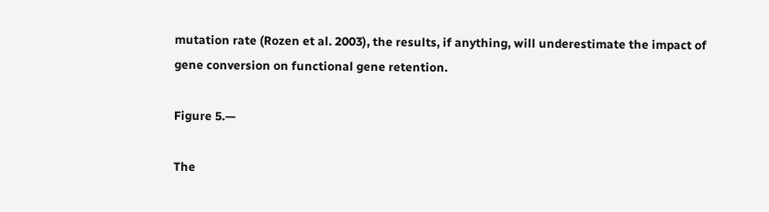mutation rate (Rozen et al. 2003), the results, if anything, will underestimate the impact of gene conversion on functional gene retention.

Figure 5.—

The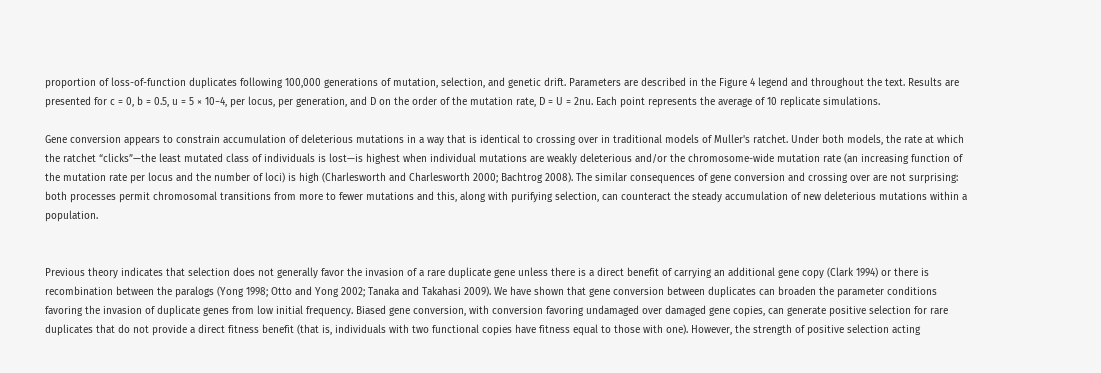proportion of loss-of-function duplicates following 100,000 generations of mutation, selection, and genetic drift. Parameters are described in the Figure 4 legend and throughout the text. Results are presented for c = 0, b = 0.5, u = 5 × 10−4, per locus, per generation, and D on the order of the mutation rate, D = U = 2nu. Each point represents the average of 10 replicate simulations.

Gene conversion appears to constrain accumulation of deleterious mutations in a way that is identical to crossing over in traditional models of Muller's ratchet. Under both models, the rate at which the ratchet “clicks”—the least mutated class of individuals is lost—is highest when individual mutations are weakly deleterious and/or the chromosome-wide mutation rate (an increasing function of the mutation rate per locus and the number of loci) is high (Charlesworth and Charlesworth 2000; Bachtrog 2008). The similar consequences of gene conversion and crossing over are not surprising: both processes permit chromosomal transitions from more to fewer mutations and this, along with purifying selection, can counteract the steady accumulation of new deleterious mutations within a population.


Previous theory indicates that selection does not generally favor the invasion of a rare duplicate gene unless there is a direct benefit of carrying an additional gene copy (Clark 1994) or there is recombination between the paralogs (Yong 1998; Otto and Yong 2002; Tanaka and Takahasi 2009). We have shown that gene conversion between duplicates can broaden the parameter conditions favoring the invasion of duplicate genes from low initial frequency. Biased gene conversion, with conversion favoring undamaged over damaged gene copies, can generate positive selection for rare duplicates that do not provide a direct fitness benefit (that is, individuals with two functional copies have fitness equal to those with one). However, the strength of positive selection acting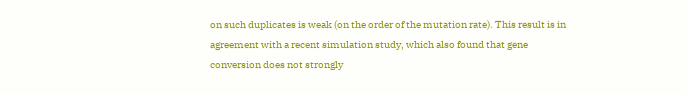on such duplicates is weak (on the order of the mutation rate). This result is in agreement with a recent simulation study, which also found that gene conversion does not strongly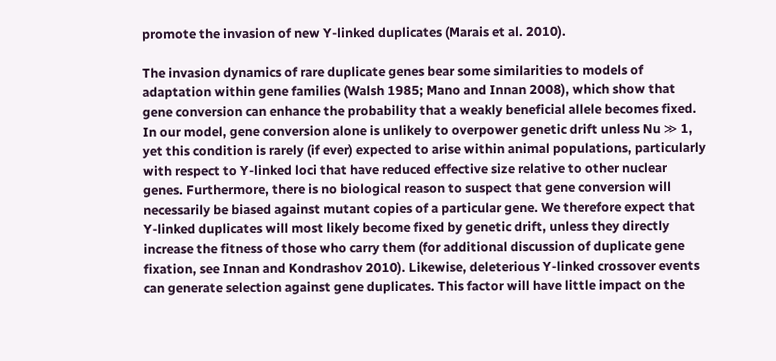promote the invasion of new Y-linked duplicates (Marais et al. 2010).

The invasion dynamics of rare duplicate genes bear some similarities to models of adaptation within gene families (Walsh 1985; Mano and Innan 2008), which show that gene conversion can enhance the probability that a weakly beneficial allele becomes fixed. In our model, gene conversion alone is unlikely to overpower genetic drift unless Nu ≫ 1, yet this condition is rarely (if ever) expected to arise within animal populations, particularly with respect to Y-linked loci that have reduced effective size relative to other nuclear genes. Furthermore, there is no biological reason to suspect that gene conversion will necessarily be biased against mutant copies of a particular gene. We therefore expect that Y-linked duplicates will most likely become fixed by genetic drift, unless they directly increase the fitness of those who carry them (for additional discussion of duplicate gene fixation, see Innan and Kondrashov 2010). Likewise, deleterious Y-linked crossover events can generate selection against gene duplicates. This factor will have little impact on the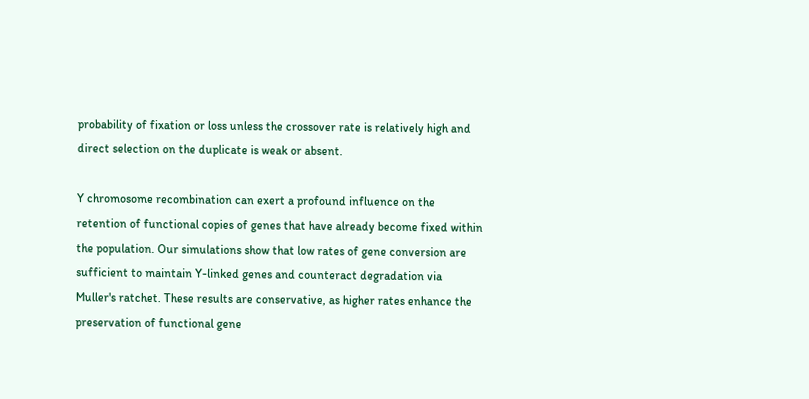probability of fixation or loss unless the crossover rate is relatively high and direct selection on the duplicate is weak or absent.

Y chromosome recombination can exert a profound influence on the retention of functional copies of genes that have already become fixed within the population. Our simulations show that low rates of gene conversion are sufficient to maintain Y-linked genes and counteract degradation via Muller's ratchet. These results are conservative, as higher rates enhance the preservation of functional gene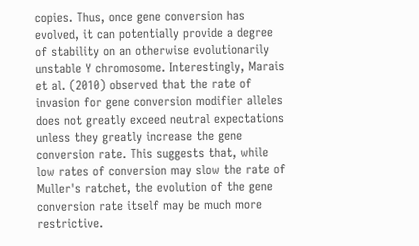copies. Thus, once gene conversion has evolved, it can potentially provide a degree of stability on an otherwise evolutionarily unstable Y chromosome. Interestingly, Marais et al. (2010) observed that the rate of invasion for gene conversion modifier alleles does not greatly exceed neutral expectations unless they greatly increase the gene conversion rate. This suggests that, while low rates of conversion may slow the rate of Muller's ratchet, the evolution of the gene conversion rate itself may be much more restrictive.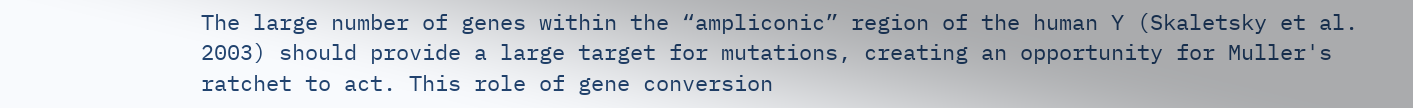The large number of genes within the “ampliconic” region of the human Y (Skaletsky et al. 2003) should provide a large target for mutations, creating an opportunity for Muller's ratchet to act. This role of gene conversion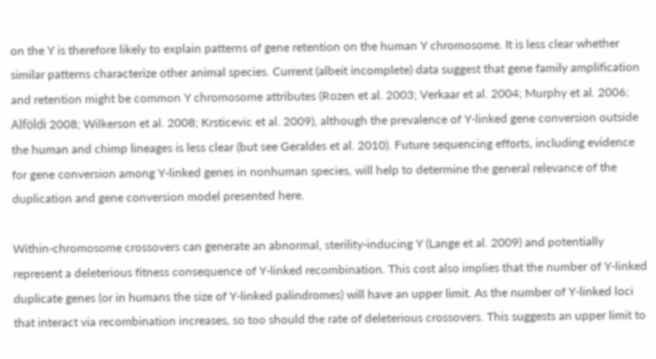on the Y is therefore likely to explain patterns of gene retention on the human Y chromosome. It is less clear whether similar patterns characterize other animal species. Current (albeit incomplete) data suggest that gene family amplification and retention might be common Y chromosome attributes (Rozen et al. 2003; Verkaar et al. 2004; Murphy et al. 2006; Alföldi 2008; Wilkerson et al. 2008; Krsticevic et al. 2009), although the prevalence of Y-linked gene conversion outside the human and chimp lineages is less clear (but see Geraldes et al. 2010). Future sequencing efforts, including evidence for gene conversion among Y-linked genes in nonhuman species, will help to determine the general relevance of the duplication and gene conversion model presented here.

Within-chromosome crossovers can generate an abnormal, sterility-inducing Y (Lange et al. 2009) and potentially represent a deleterious fitness consequence of Y-linked recombination. This cost also implies that the number of Y-linked duplicate genes (or in humans the size of Y-linked palindromes) will have an upper limit. As the number of Y-linked loci that interact via recombination increases, so too should the rate of deleterious crossovers. This suggests an upper limit to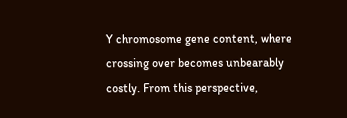Y chromosome gene content, where crossing over becomes unbearably costly. From this perspective,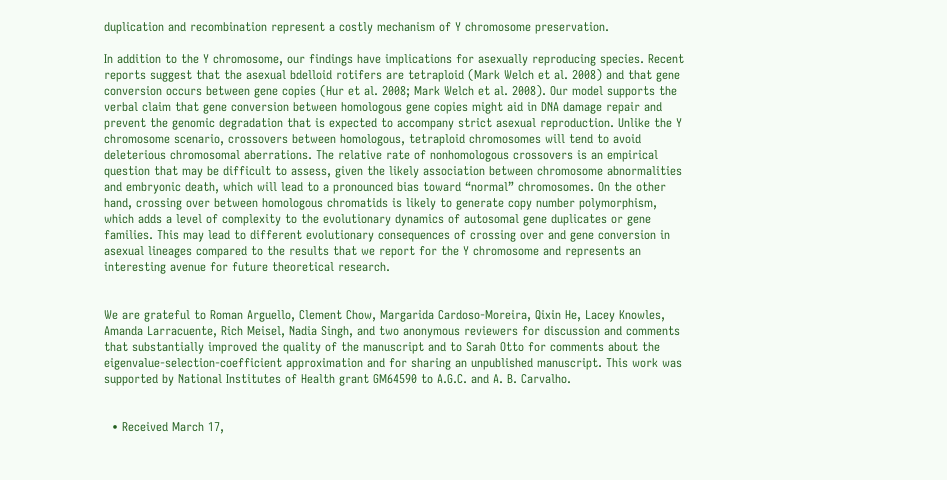duplication and recombination represent a costly mechanism of Y chromosome preservation.

In addition to the Y chromosome, our findings have implications for asexually reproducing species. Recent reports suggest that the asexual bdelloid rotifers are tetraploid (Mark Welch et al. 2008) and that gene conversion occurs between gene copies (Hur et al. 2008; Mark Welch et al. 2008). Our model supports the verbal claim that gene conversion between homologous gene copies might aid in DNA damage repair and prevent the genomic degradation that is expected to accompany strict asexual reproduction. Unlike the Y chromosome scenario, crossovers between homologous, tetraploid chromosomes will tend to avoid deleterious chromosomal aberrations. The relative rate of nonhomologous crossovers is an empirical question that may be difficult to assess, given the likely association between chromosome abnormalities and embryonic death, which will lead to a pronounced bias toward “normal” chromosomes. On the other hand, crossing over between homologous chromatids is likely to generate copy number polymorphism, which adds a level of complexity to the evolutionary dynamics of autosomal gene duplicates or gene families. This may lead to different evolutionary consequences of crossing over and gene conversion in asexual lineages compared to the results that we report for the Y chromosome and represents an interesting avenue for future theoretical research.


We are grateful to Roman Arguello, Clement Chow, Margarida Cardoso-Moreira, Qixin He, Lacey Knowles, Amanda Larracuente, Rich Meisel, Nadia Singh, and two anonymous reviewers for discussion and comments that substantially improved the quality of the manuscript and to Sarah Otto for comments about the eigenvalue-selection-coefficient approximation and for sharing an unpublished manuscript. This work was supported by National Institutes of Health grant GM64590 to A.G.C. and A. B. Carvalho.


  • Received March 17,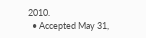2010.
  • Accepted May 31,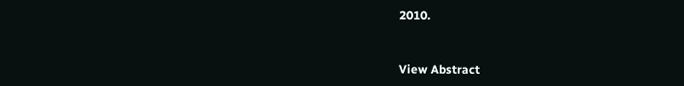2010.


View Abstract